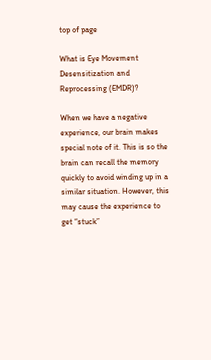top of page

What is Eye Movement Desensitization and Reprocessing (EMDR)?

When we have a negative experience, our brain makes special note of it. This is so the brain can recall the memory quickly to avoid winding up in a similar situation. However, this may cause the experience to get “stuck”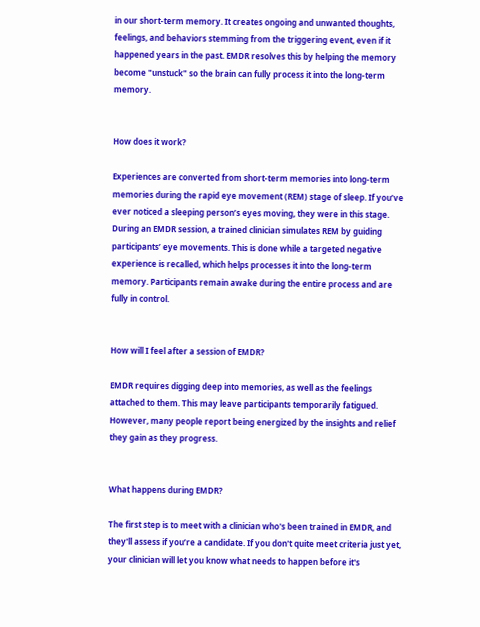in our short-term memory. It creates ongoing and unwanted thoughts, feelings, and behaviors stemming from the triggering event, even if it happened years in the past. EMDR resolves this by helping the memory become "unstuck" so the brain can fully process it into the long-term memory.


How does it work?

Experiences are converted from short-term memories into long-term memories during the rapid eye movement (REM) stage of sleep. If you’ve ever noticed a sleeping person’s eyes moving, they were in this stage. During an EMDR session, a trained clinician simulates REM by guiding participants’ eye movements. This is done while a targeted negative experience is recalled, which helps processes it into the long-term memory. Participants remain awake during the entire process and are fully in control.


How will I feel after a session of EMDR?

EMDR requires digging deep into memories, as well as the feelings attached to them. This may leave participants temporarily fatigued. However, many people report being energized by the insights and relief they gain as they progress.


What happens during EMDR?

The first step is to meet with a clinician who's been trained in EMDR, and they'll assess if you’re a candidate. If you don't quite meet criteria just yet, your clinician will let you know what needs to happen before it's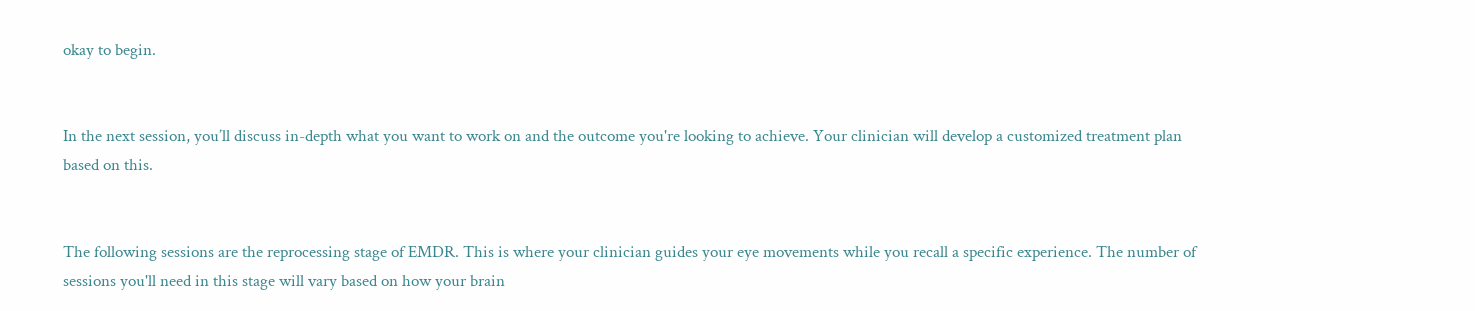okay to begin.


In the next session, you’ll discuss in-depth what you want to work on and the outcome you're looking to achieve. Your clinician will develop a customized treatment plan based on this.


The following sessions are the reprocessing stage of EMDR. This is where your clinician guides your eye movements while you recall a specific experience. The number of sessions you'll need in this stage will vary based on how your brain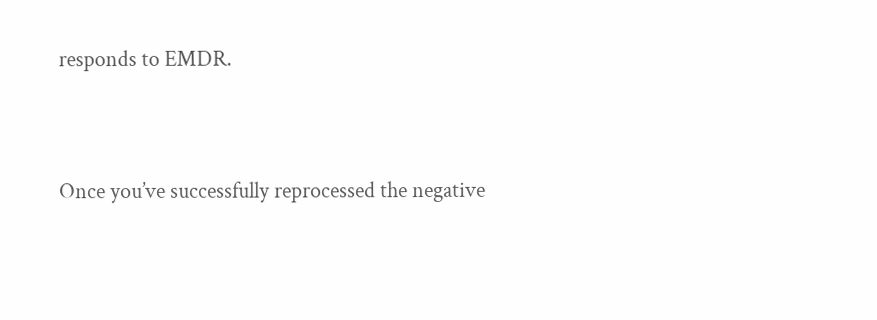responds to EMDR.


Once you’ve successfully reprocessed the negative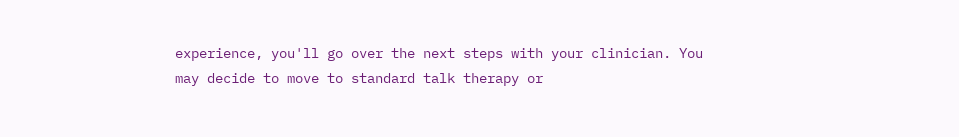experience, you'll go over the next steps with your clinician. You may decide to move to standard talk therapy or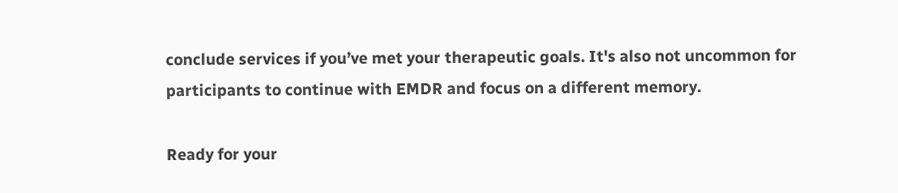conclude services if you’ve met your therapeutic goals. It's also not uncommon for participants to continue with EMDR and focus on a different memory.

Ready for your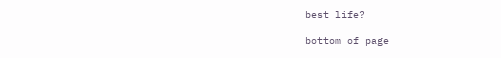best life?

bottom of page